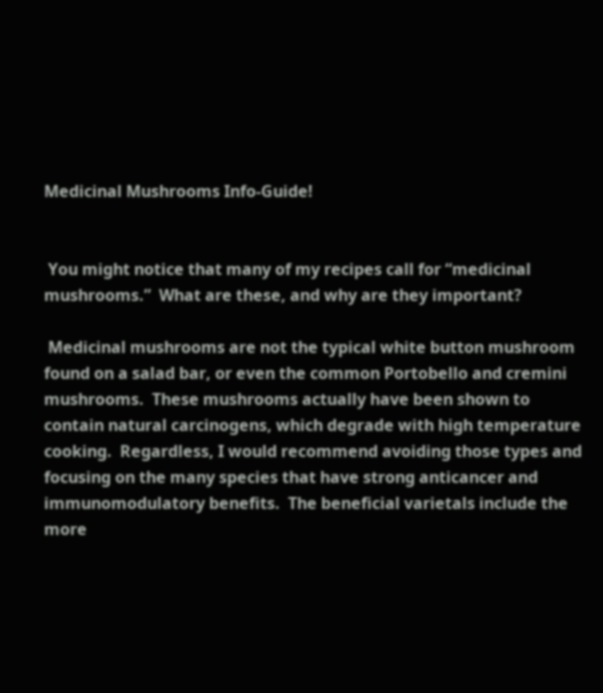Medicinal Mushrooms Info-Guide!


 You might notice that many of my recipes call for “medicinal mushrooms.”  What are these, and why are they important?

 Medicinal mushrooms are not the typical white button mushroom found on a salad bar, or even the common Portobello and cremini mushrooms.  These mushrooms actually have been shown to contain natural carcinogens, which degrade with high temperature cooking.  Regardless, I would recommend avoiding those types and focusing on the many species that have strong anticancer and immunomodulatory benefits.  The beneficial varietals include the more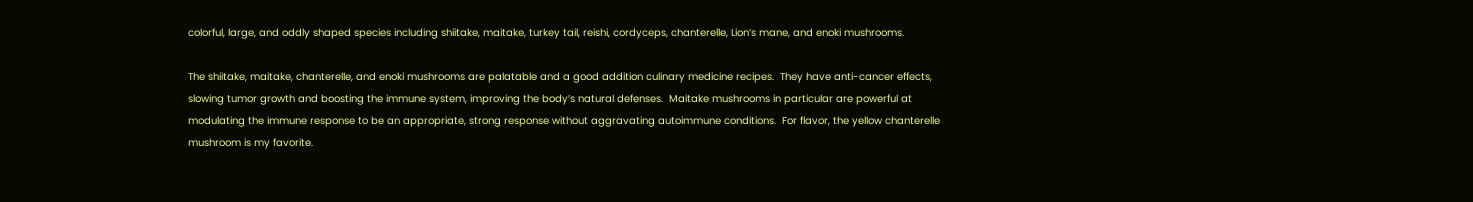colorful, large, and oddly shaped species including shiitake, maitake, turkey tail, reishi, cordyceps, chanterelle, Lion’s mane, and enoki mushrooms.

The shiitake, maitake, chanterelle, and enoki mushrooms are palatable and a good addition culinary medicine recipes.  They have anti-cancer effects, slowing tumor growth and boosting the immune system, improving the body’s natural defenses.  Maitake mushrooms in particular are powerful at modulating the immune response to be an appropriate, strong response without aggravating autoimmune conditions.  For flavor, the yellow chanterelle mushroom is my favorite.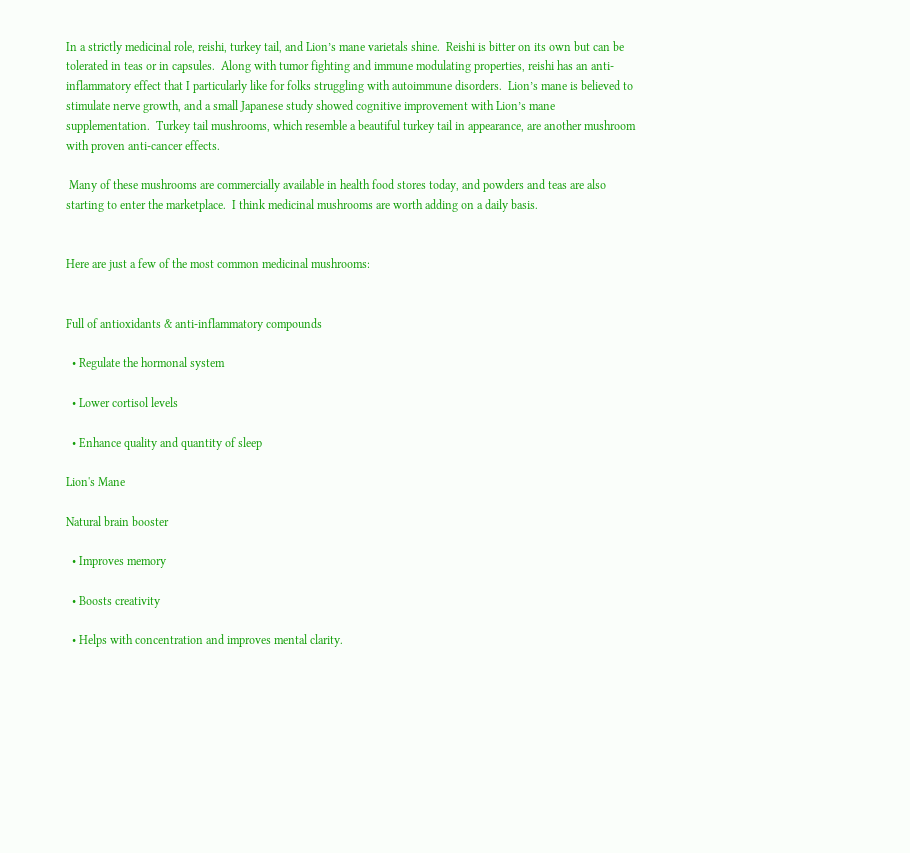In a strictly medicinal role, reishi, turkey tail, and Lion’s mane varietals shine.  Reishi is bitter on its own but can be tolerated in teas or in capsules.  Along with tumor fighting and immune modulating properties, reishi has an anti-inflammatory effect that I particularly like for folks struggling with autoimmune disorders.  Lion’s mane is believed to stimulate nerve growth, and a small Japanese study showed cognitive improvement with Lion’s mane supplementation.  Turkey tail mushrooms, which resemble a beautiful turkey tail in appearance, are another mushroom with proven anti-cancer effects.

 Many of these mushrooms are commercially available in health food stores today, and powders and teas are also starting to enter the marketplace.  I think medicinal mushrooms are worth adding on a daily basis.


Here are just a few of the most common medicinal mushrooms:


Full of antioxidants & anti-inflammatory compounds

  • Regulate the hormonal system

  • Lower cortisol levels

  • Enhance quality and quantity of sleep

Lion's Mane

Natural brain booster

  • Improves memory

  • Boosts creativity

  • Helps with concentration and improves mental clarity.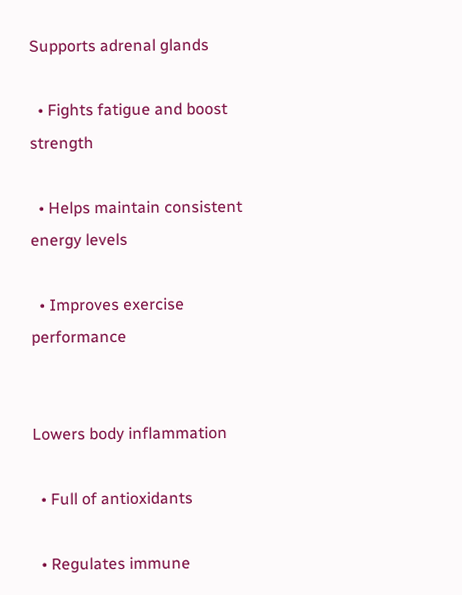Supports adrenal glands

  • Fights fatigue and boost strength

  • Helps maintain consistent energy levels

  • Improves exercise performance


Lowers body inflammation

  • Full of antioxidants

  • Regulates immune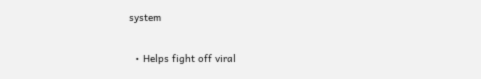system

  • Helps fight off viral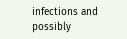infections and possibly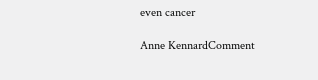even cancer

Anne KennardComment